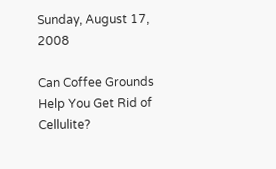Sunday, August 17, 2008

Can Coffee Grounds Help You Get Rid of Cellulite?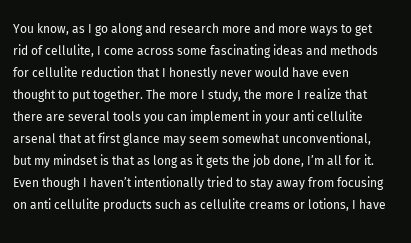You know, as I go along and research more and more ways to get rid of cellulite, I come across some fascinating ideas and methods for cellulite reduction that I honestly never would have even thought to put together. The more I study, the more I realize that there are several tools you can implement in your anti cellulite arsenal that at first glance may seem somewhat unconventional, but my mindset is that as long as it gets the job done, I’m all for it. Even though I haven’t intentionally tried to stay away from focusing on anti cellulite products such as cellulite creams or lotions, I have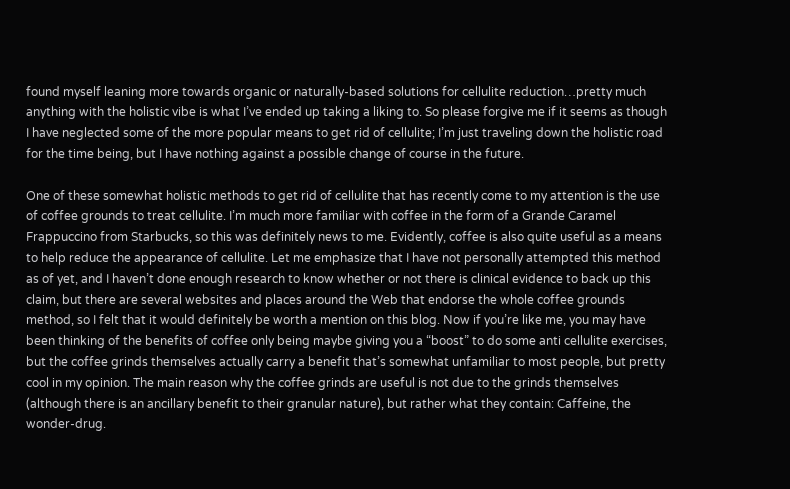found myself leaning more towards organic or naturally-based solutions for cellulite reduction…pretty much anything with the holistic vibe is what I’ve ended up taking a liking to. So please forgive me if it seems as though I have neglected some of the more popular means to get rid of cellulite; I’m just traveling down the holistic road for the time being, but I have nothing against a possible change of course in the future.

One of these somewhat holistic methods to get rid of cellulite that has recently come to my attention is the use of coffee grounds to treat cellulite. I’m much more familiar with coffee in the form of a Grande Caramel Frappuccino from Starbucks, so this was definitely news to me. Evidently, coffee is also quite useful as a means to help reduce the appearance of cellulite. Let me emphasize that I have not personally attempted this method as of yet, and I haven’t done enough research to know whether or not there is clinical evidence to back up this claim, but there are several websites and places around the Web that endorse the whole coffee grounds method, so I felt that it would definitely be worth a mention on this blog. Now if you’re like me, you may have been thinking of the benefits of coffee only being maybe giving you a “boost” to do some anti cellulite exercises, but the coffee grinds themselves actually carry a benefit that’s somewhat unfamiliar to most people, but pretty cool in my opinion. The main reason why the coffee grinds are useful is not due to the grinds themselves (although there is an ancillary benefit to their granular nature), but rather what they contain: Caffeine, the wonder-drug.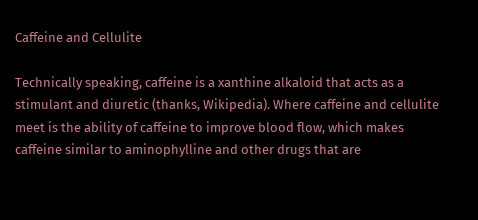Caffeine and Cellulite

Technically speaking, caffeine is a xanthine alkaloid that acts as a stimulant and diuretic (thanks, Wikipedia). Where caffeine and cellulite meet is the ability of caffeine to improve blood flow, which makes caffeine similar to aminophylline and other drugs that are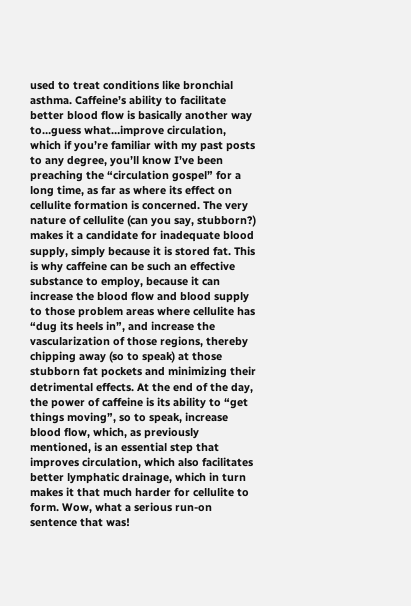used to treat conditions like bronchial asthma. Caffeine’s ability to facilitate better blood flow is basically another way to…guess what…improve circulation, which if you’re familiar with my past posts to any degree, you’ll know I’ve been preaching the “circulation gospel” for a long time, as far as where its effect on cellulite formation is concerned. The very nature of cellulite (can you say, stubborn?) makes it a candidate for inadequate blood supply, simply because it is stored fat. This is why caffeine can be such an effective substance to employ, because it can increase the blood flow and blood supply to those problem areas where cellulite has “dug its heels in”, and increase the vascularization of those regions, thereby chipping away (so to speak) at those stubborn fat pockets and minimizing their detrimental effects. At the end of the day, the power of caffeine is its ability to “get things moving”, so to speak, increase blood flow, which, as previously mentioned, is an essential step that improves circulation, which also facilitates better lymphatic drainage, which in turn makes it that much harder for cellulite to form. Wow, what a serious run-on sentence that was!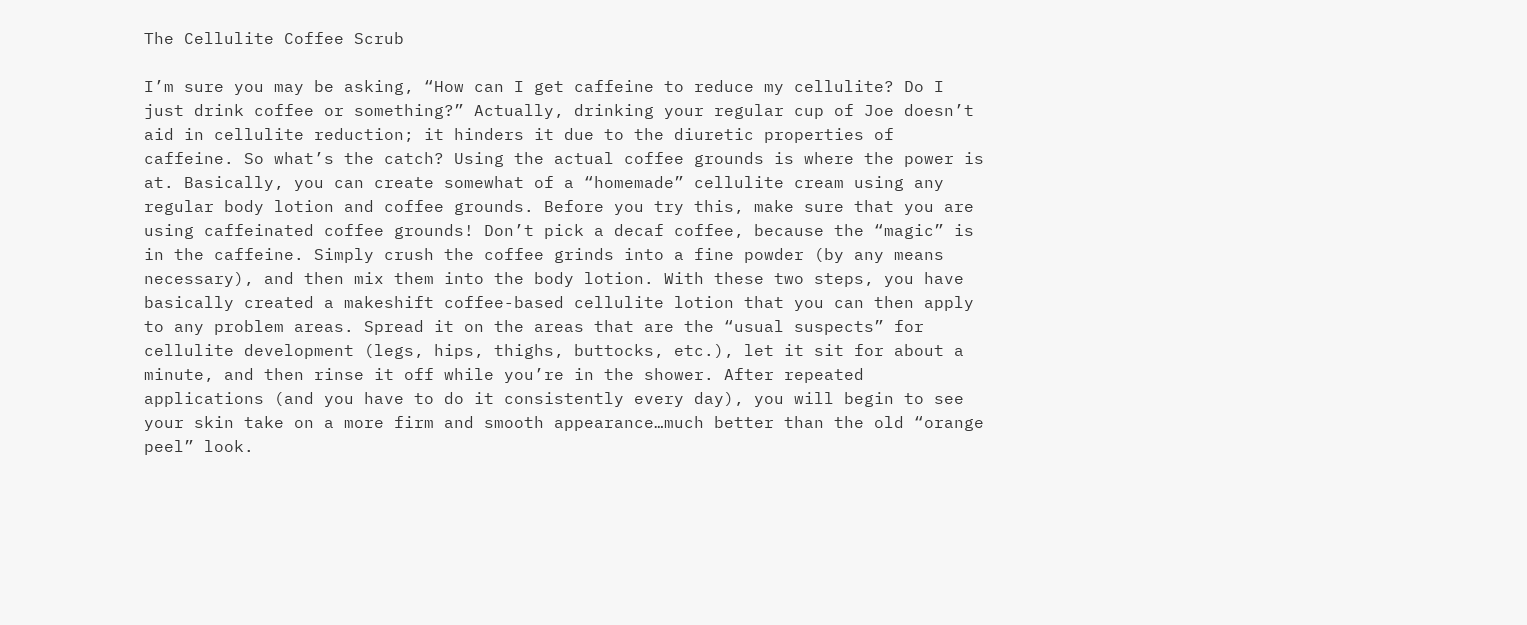The Cellulite Coffee Scrub

I’m sure you may be asking, “How can I get caffeine to reduce my cellulite? Do I just drink coffee or something?” Actually, drinking your regular cup of Joe doesn’t aid in cellulite reduction; it hinders it due to the diuretic properties of caffeine. So what’s the catch? Using the actual coffee grounds is where the power is at. Basically, you can create somewhat of a “homemade” cellulite cream using any regular body lotion and coffee grounds. Before you try this, make sure that you are using caffeinated coffee grounds! Don’t pick a decaf coffee, because the “magic” is in the caffeine. Simply crush the coffee grinds into a fine powder (by any means necessary), and then mix them into the body lotion. With these two steps, you have basically created a makeshift coffee-based cellulite lotion that you can then apply to any problem areas. Spread it on the areas that are the “usual suspects” for cellulite development (legs, hips, thighs, buttocks, etc.), let it sit for about a minute, and then rinse it off while you’re in the shower. After repeated applications (and you have to do it consistently every day), you will begin to see your skin take on a more firm and smooth appearance…much better than the old “orange peel” look.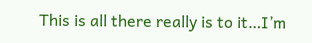This is all there really is to it…I’m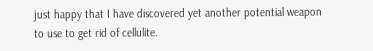just happy that I have discovered yet another potential weapon to use to get rid of cellulite.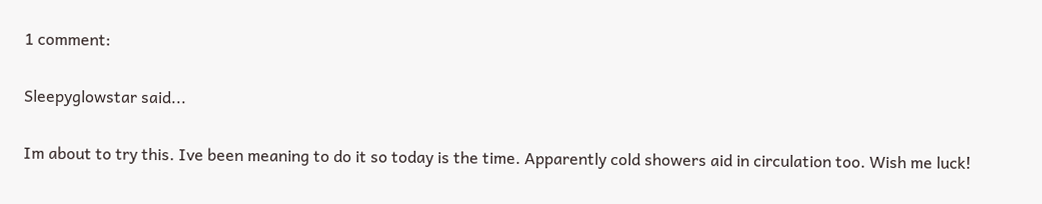1 comment:

Sleepyglowstar said...

Im about to try this. Ive been meaning to do it so today is the time. Apparently cold showers aid in circulation too. Wish me luck!